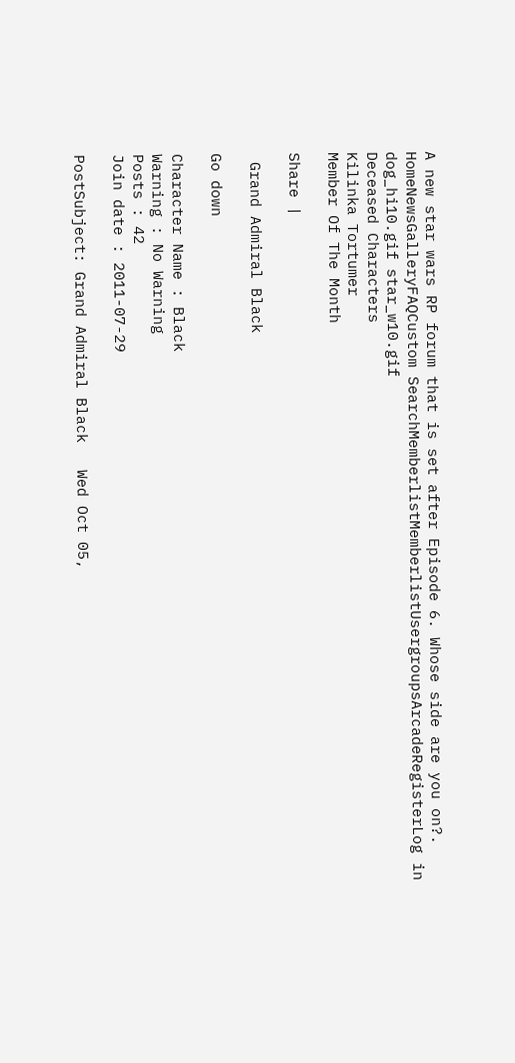A new star wars RP forum that is set after Episode 6. Whose side are you on?.
HomeNewsGalleryFAQCustom SearchMemberlistMemberlistUsergroupsArcadeRegisterLog in
dog_hi10.gif star_w10.gif
Deceased Characters
Kilinka Tortumer
Member Of The Month

Share |

 Grand Admiral Black

Go down

Character Name : Black
Warning : No Warning
Posts : 42
Join date : 2011-07-29

PostSubject: Grand Admiral Black   Wed Oct 05,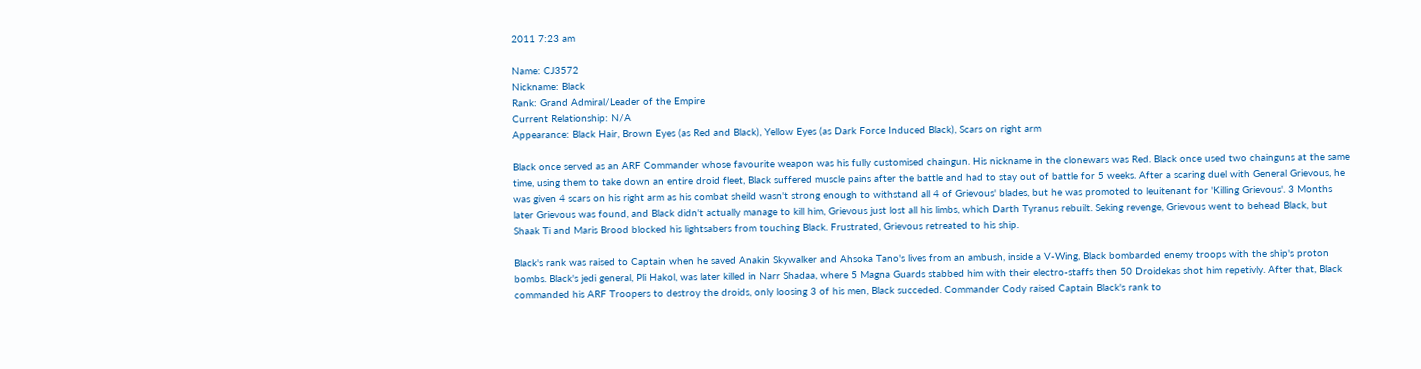2011 7:23 am

Name: CJ3572
Nickname: Black
Rank: Grand Admiral/Leader of the Empire
Current Relationship: N/A
Appearance: Black Hair, Brown Eyes (as Red and Black), Yellow Eyes (as Dark Force Induced Black), Scars on right arm

Black once served as an ARF Commander whose favourite weapon was his fully customised chaingun. His nickname in the clonewars was Red. Black once used two chainguns at the same time, using them to take down an entire droid fleet, Black suffered muscle pains after the battle and had to stay out of battle for 5 weeks. After a scaring duel with General Grievous, he was given 4 scars on his right arm as his combat sheild wasn't strong enough to withstand all 4 of Grievous' blades, but he was promoted to leuitenant for 'Killing Grievous'. 3 Months later Grievous was found, and Black didn't actually manage to kill him, Grievous just lost all his limbs, which Darth Tyranus rebuilt. Seking revenge, Grievous went to behead Black, but Shaak Ti and Maris Brood blocked his lightsabers from touching Black. Frustrated, Grievous retreated to his ship.

Black's rank was raised to Captain when he saved Anakin Skywalker and Ahsoka Tano's lives from an ambush, inside a V-Wing, Black bombarded enemy troops with the ship's proton bombs. Black's jedi general, Pli Hakol, was later killed in Narr Shadaa, where 5 Magna Guards stabbed him with their electro-staffs then 50 Droidekas shot him repetivly. After that, Black commanded his ARF Troopers to destroy the droids, only loosing 3 of his men, Black succeded. Commander Cody raised Captain Black's rank to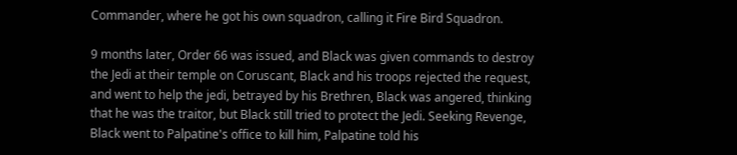Commander, where he got his own squadron, calling it Fire Bird Squadron.

9 months later, Order 66 was issued, and Black was given commands to destroy the Jedi at their temple on Coruscant, Black and his troops rejected the request, and went to help the jedi, betrayed by his Brethren, Black was angered, thinking that he was the traitor, but Black still tried to protect the Jedi. Seeking Revenge, Black went to Palpatine's office to kill him, Palpatine told his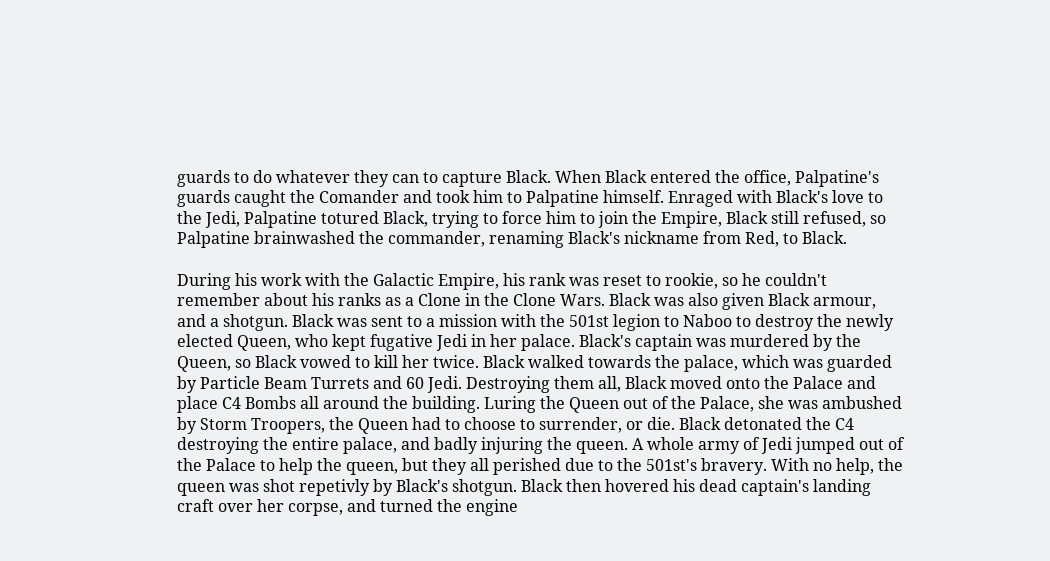guards to do whatever they can to capture Black. When Black entered the office, Palpatine's guards caught the Comander and took him to Palpatine himself. Enraged with Black's love to the Jedi, Palpatine totured Black, trying to force him to join the Empire, Black still refused, so Palpatine brainwashed the commander, renaming Black's nickname from Red, to Black.

During his work with the Galactic Empire, his rank was reset to rookie, so he couldn't remember about his ranks as a Clone in the Clone Wars. Black was also given Black armour, and a shotgun. Black was sent to a mission with the 501st legion to Naboo to destroy the newly elected Queen, who kept fugative Jedi in her palace. Black's captain was murdered by the Queen, so Black vowed to kill her twice. Black walked towards the palace, which was guarded by Particle Beam Turrets and 60 Jedi. Destroying them all, Black moved onto the Palace and place C4 Bombs all around the building. Luring the Queen out of the Palace, she was ambushed by Storm Troopers, the Queen had to choose to surrender, or die. Black detonated the C4 destroying the entire palace, and badly injuring the queen. A whole army of Jedi jumped out of the Palace to help the queen, but they all perished due to the 501st's bravery. With no help, the queen was shot repetivly by Black's shotgun. Black then hovered his dead captain's landing craft over her corpse, and turned the engine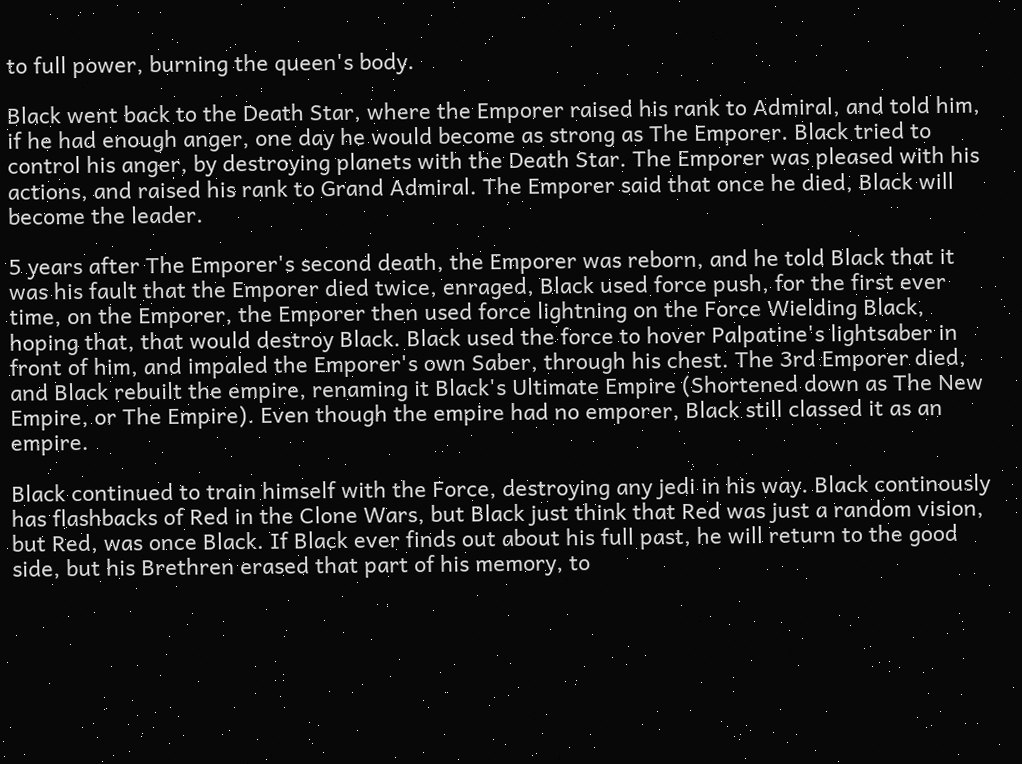to full power, burning the queen's body.

Black went back to the Death Star, where the Emporer raised his rank to Admiral, and told him, if he had enough anger, one day he would become as strong as The Emporer. Black tried to control his anger, by destroying planets with the Death Star. The Emporer was pleased with his actions, and raised his rank to Grand Admiral. The Emporer said that once he died, Black will become the leader.

5 years after The Emporer's second death, the Emporer was reborn, and he told Black that it was his fault that the Emporer died twice, enraged, Black used force push, for the first ever time, on the Emporer, the Emporer then used force lightning on the Force Wielding Black, hoping that, that would destroy Black. Black used the force to hover Palpatine's lightsaber in front of him, and impaled the Emporer's own Saber, through his chest. The 3rd Emporer died, and Black rebuilt the empire, renaming it Black's Ultimate Empire (Shortened down as The New Empire, or The Empire). Even though the empire had no emporer, Black still classed it as an empire.

Black continued to train himself with the Force, destroying any jedi in his way. Black continously has flashbacks of Red in the Clone Wars, but Black just think that Red was just a random vision, but Red, was once Black. If Black ever finds out about his full past, he will return to the good side, but his Brethren erased that part of his memory, to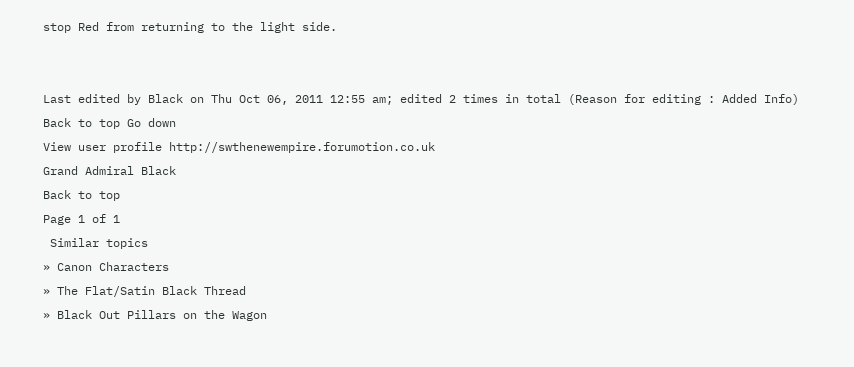stop Red from returning to the light side.


Last edited by Black on Thu Oct 06, 2011 12:55 am; edited 2 times in total (Reason for editing : Added Info)
Back to top Go down
View user profile http://swthenewempire.forumotion.co.uk
Grand Admiral Black
Back to top
Page 1 of 1
 Similar topics
» Canon Characters
» The Flat/Satin Black Thread
» Black Out Pillars on the Wagon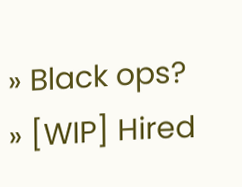» Black ops?
» [WIP] Hired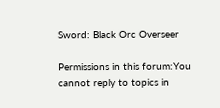Sword: Black Orc Overseer

Permissions in this forum:You cannot reply to topics in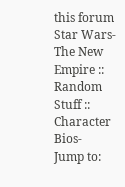this forum
Star Wars-The New Empire :: Random Stuff :: Character Bios-
Jump to: